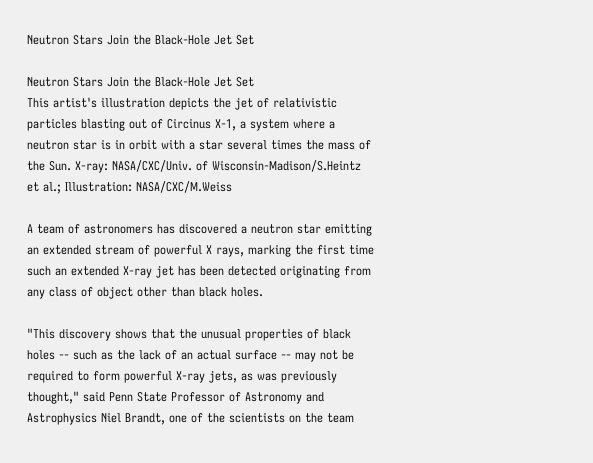Neutron Stars Join the Black-Hole Jet Set

Neutron Stars Join the Black-Hole Jet Set
This artist's illustration depicts the jet of relativistic particles blasting out of Circinus X-1, a system where a neutron star is in orbit with a star several times the mass of the Sun. X-ray: NASA/CXC/Univ. of Wisconsin-Madison/S.Heintz et al.; Illustration: NASA/CXC/M.Weiss

A team of astronomers has discovered a neutron star emitting an extended stream of powerful X rays, marking the first time such an extended X-ray jet has been detected originating from any class of object other than black holes.

"This discovery shows that the unusual properties of black holes -- such as the lack of an actual surface -- may not be required to form powerful X-ray jets, as was previously thought," said Penn State Professor of Astronomy and Astrophysics Niel Brandt, one of the scientists on the team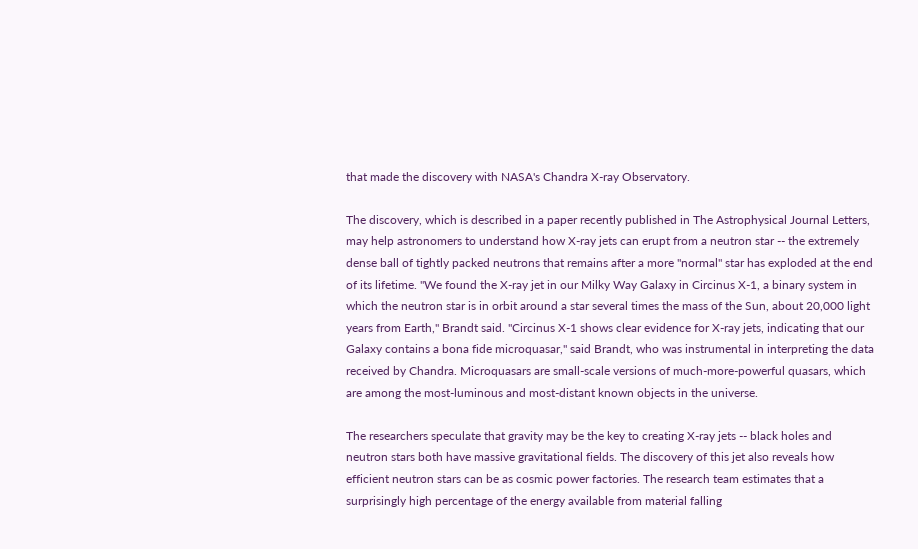that made the discovery with NASA's Chandra X-ray Observatory.

The discovery, which is described in a paper recently published in The Astrophysical Journal Letters, may help astronomers to understand how X-ray jets can erupt from a neutron star -- the extremely dense ball of tightly packed neutrons that remains after a more "normal" star has exploded at the end of its lifetime. "We found the X-ray jet in our Milky Way Galaxy in Circinus X-1, a binary system in which the neutron star is in orbit around a star several times the mass of the Sun, about 20,000 light years from Earth," Brandt said. "Circinus X-1 shows clear evidence for X-ray jets, indicating that our Galaxy contains a bona fide microquasar," said Brandt, who was instrumental in interpreting the data received by Chandra. Microquasars are small-scale versions of much-more-powerful quasars, which are among the most-luminous and most-distant known objects in the universe.

The researchers speculate that gravity may be the key to creating X-ray jets -- black holes and neutron stars both have massive gravitational fields. The discovery of this jet also reveals how efficient neutron stars can be as cosmic power factories. The research team estimates that a surprisingly high percentage of the energy available from material falling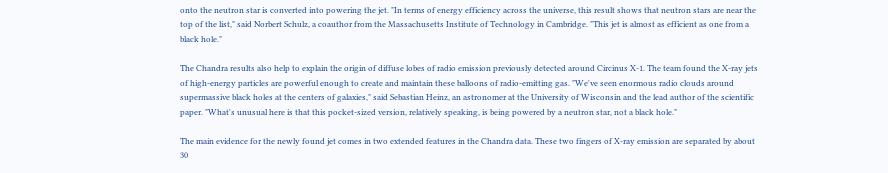onto the neutron star is converted into powering the jet. "In terms of energy efficiency across the universe, this result shows that neutron stars are near the top of the list," said Norbert Schulz, a coauthor from the Massachusetts Institute of Technology in Cambridge. "This jet is almost as efficient as one from a black hole."

The Chandra results also help to explain the origin of diffuse lobes of radio emission previously detected around Circinus X-1. The team found the X-ray jets of high-energy particles are powerful enough to create and maintain these balloons of radio-emitting gas. "We've seen enormous radio clouds around supermassive black holes at the centers of galaxies," said Sebastian Heinz, an astronomer at the University of Wisconsin and the lead author of the scientific paper. "What's unusual here is that this pocket-sized version, relatively speaking, is being powered by a neutron star, not a black hole."

The main evidence for the newly found jet comes in two extended features in the Chandra data. These two fingers of X-ray emission are separated by about 30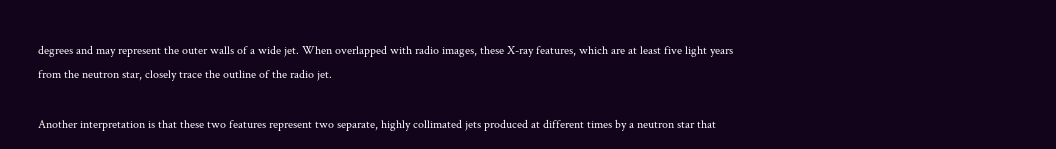degrees and may represent the outer walls of a wide jet. When overlapped with radio images, these X-ray features, which are at least five light years from the neutron star, closely trace the outline of the radio jet.

Another interpretation is that these two features represent two separate, highly collimated jets produced at different times by a neutron star that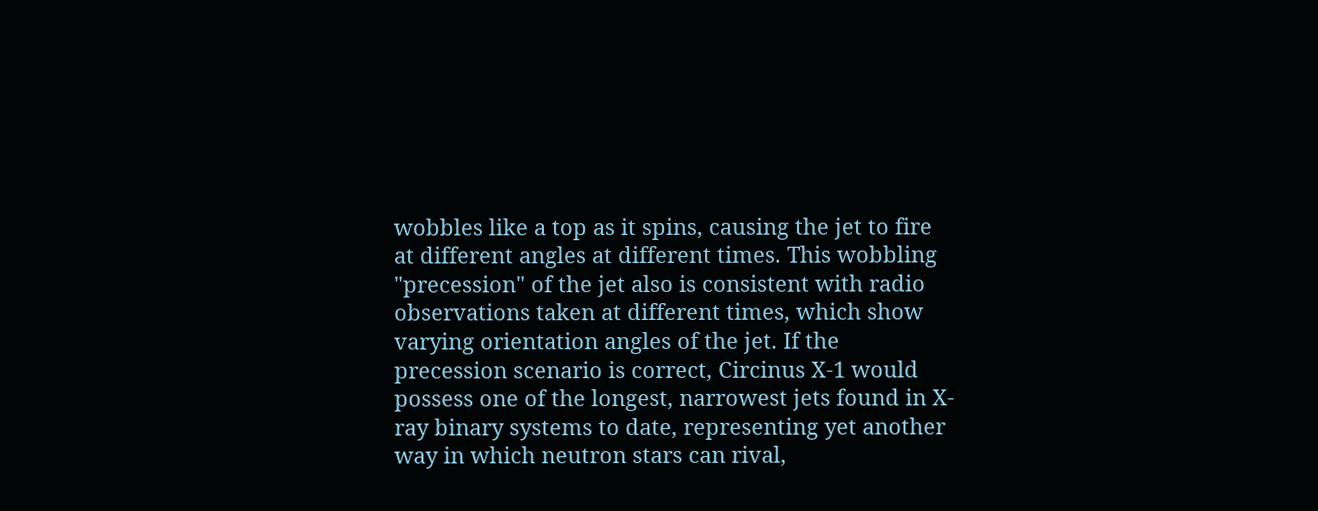wobbles like a top as it spins, causing the jet to fire at different angles at different times. This wobbling "precession" of the jet also is consistent with radio observations taken at different times, which show varying orientation angles of the jet. If the precession scenario is correct, Circinus X-1 would possess one of the longest, narrowest jets found in X-ray binary systems to date, representing yet another way in which neutron stars can rival,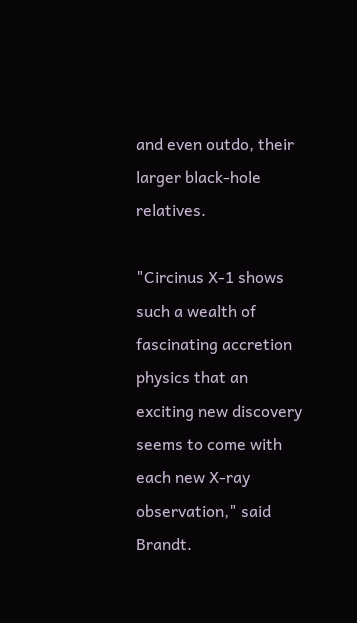and even outdo, their larger black-hole relatives.

"Circinus X-1 shows such a wealth of fascinating accretion physics that an exciting new discovery seems to come with each new X-ray observation," said Brandt.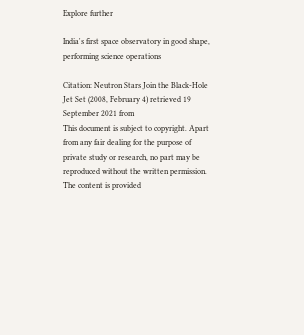Explore further

India's first space observatory in good shape, performing science operations

Citation: Neutron Stars Join the Black-Hole Jet Set (2008, February 4) retrieved 19 September 2021 from
This document is subject to copyright. Apart from any fair dealing for the purpose of private study or research, no part may be reproduced without the written permission. The content is provided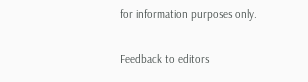for information purposes only.

Feedback to editors